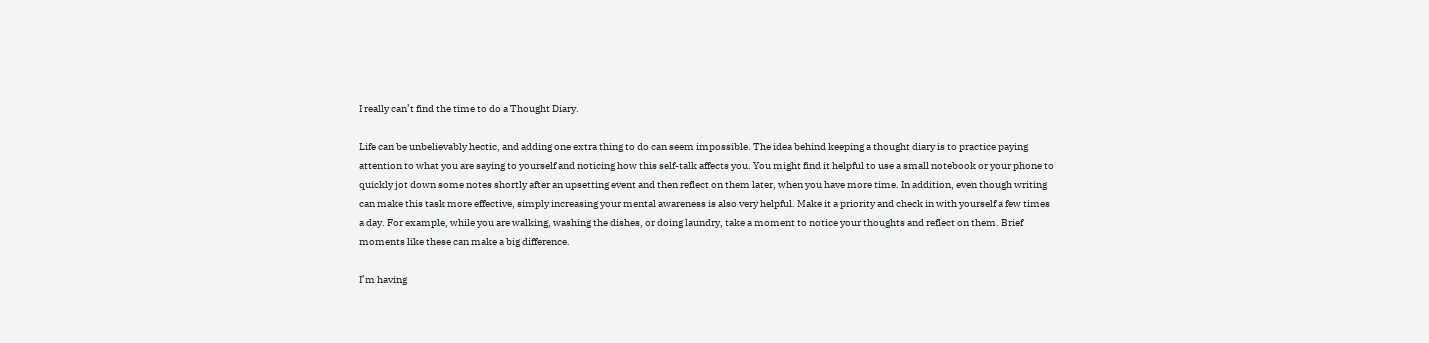I really can’t find the time to do a Thought Diary.

Life can be unbelievably hectic, and adding one extra thing to do can seem impossible. The idea behind keeping a thought diary is to practice paying attention to what you are saying to yourself and noticing how this self-talk affects you. You might find it helpful to use a small notebook or your phone to quickly jot down some notes shortly after an upsetting event and then reflect on them later, when you have more time. In addition, even though writing can make this task more effective, simply increasing your mental awareness is also very helpful. Make it a priority and check in with yourself a few times a day. For example, while you are walking, washing the dishes, or doing laundry, take a moment to notice your thoughts and reflect on them. Brief moments like these can make a big difference.

I’m having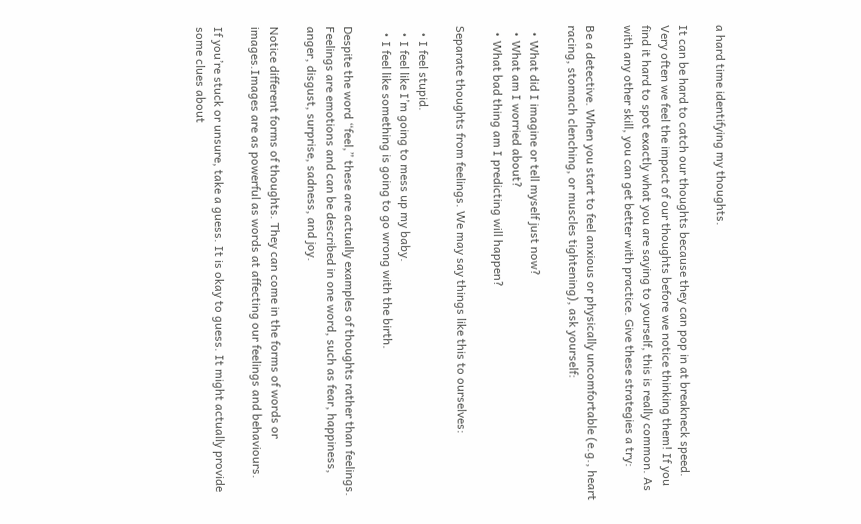a hard time identifying my thoughts.

It can be hard to catch our thoughts because they can pop in at breakneck speed. Very often we feel the impact of our thoughts before we notice thinking them! If you find it hard to spot exactly what you are saying to yourself, this is really common. As with any other skill, you can get better with practice. Give these strategies a try:

Be a detective. When you start to feel anxious or physically uncomfortable (e.g., heart racing, stomach clenching, or muscles tightening), ask yourself:

  • What did I imagine or tell myself just now?
  • What am I worried about?
  • What bad thing am I predicting will happen?

Separate thoughts from feelings. We may say things like this to ourselves:

  • I feel stupid.
  • I feel like I’m going to mess up my baby.
  • I feel like something is going to go wrong with the birth.

Despite the word “feel,” these are actually examples of thoughts rather than feelings. Feelings are emotions and can be described in one word, such as fear, happiness, anger, disgust, surprise, sadness, and joy.

Notice different forms of thoughts. They can come in the forms of words or images.Images are as powerful as words at affecting our feelings and behaviours.

If you’re stuck or unsure, take a guess. It is okay to guess. It might actually provide some clues about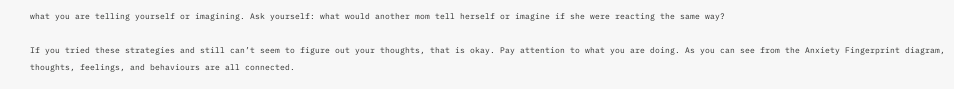what you are telling yourself or imagining. Ask yourself: what would another mom tell herself or imagine if she were reacting the same way?

If you tried these strategies and still can’t seem to figure out your thoughts, that is okay. Pay attention to what you are doing. As you can see from the Anxiety Fingerprint diagram, thoughts, feelings, and behaviours are all connected.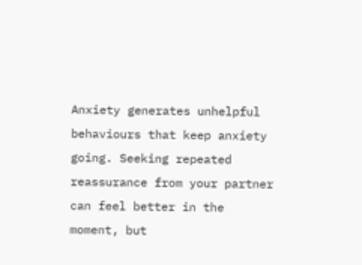Anxiety generates unhelpful behaviours that keep anxiety going. Seeking repeated reassurance from your partner can feel better in the moment, but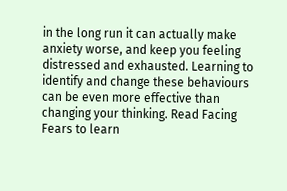in the long run it can actually make anxiety worse, and keep you feeling distressed and exhausted. Learning to identify and change these behaviours can be even more effective than changing your thinking. Read Facing Fears to learn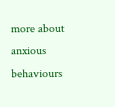more about anxious behaviours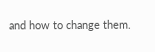and how to change them.